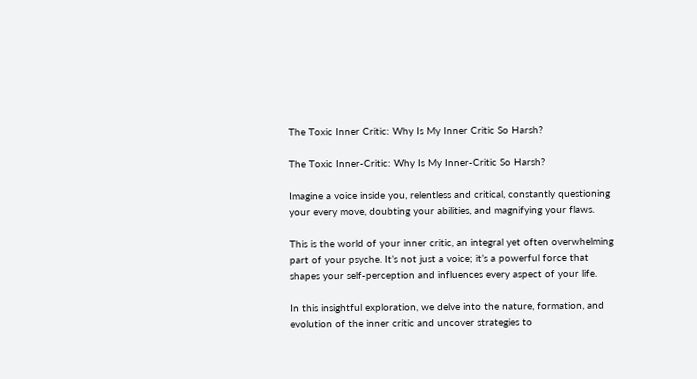The Toxic Inner Critic: Why Is My Inner Critic So Harsh?

The Toxic Inner-Critic: Why Is My Inner-Critic So Harsh?

Imagine a voice inside you, relentless and critical, constantly questioning your every move, doubting your abilities, and magnifying your flaws.

This is the world of your inner critic, an integral yet often overwhelming part of your psyche. It’s not just a voice; it’s a powerful force that shapes your self-perception and influences every aspect of your life.

In this insightful exploration, we delve into the nature, formation, and evolution of the inner critic and uncover strategies to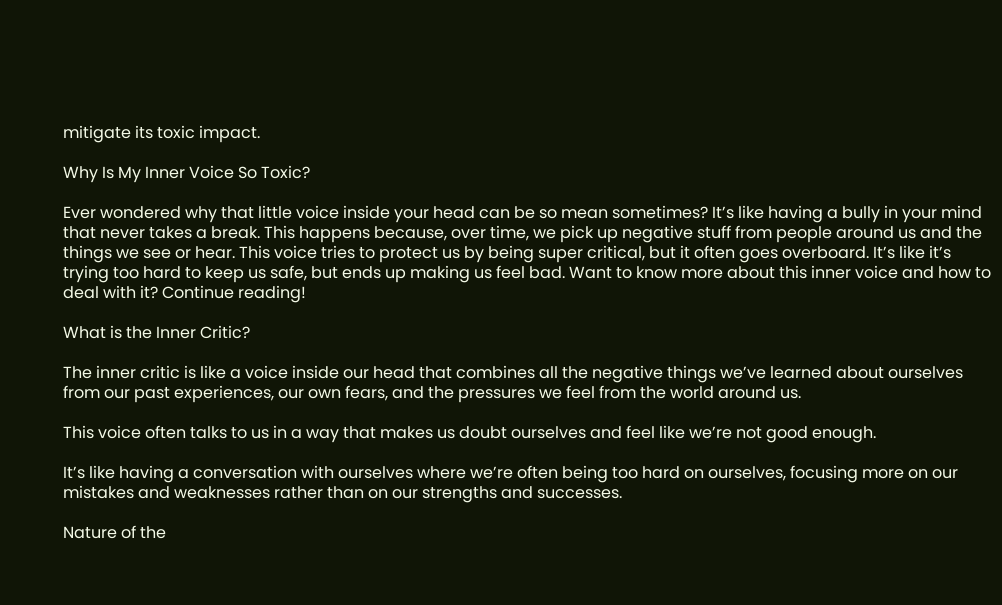mitigate its toxic impact.

Why Is My Inner Voice So Toxic?

Ever wondered why that little voice inside your head can be so mean sometimes? It’s like having a bully in your mind that never takes a break. This happens because, over time, we pick up negative stuff from people around us and the things we see or hear. This voice tries to protect us by being super critical, but it often goes overboard. It’s like it’s trying too hard to keep us safe, but ends up making us feel bad. Want to know more about this inner voice and how to deal with it? Continue reading!

What is the Inner Critic?

The inner critic is like a voice inside our head that combines all the negative things we’ve learned about ourselves from our past experiences, our own fears, and the pressures we feel from the world around us.

This voice often talks to us in a way that makes us doubt ourselves and feel like we’re not good enough.

It’s like having a conversation with ourselves where we’re often being too hard on ourselves, focusing more on our mistakes and weaknesses rather than on our strengths and successes.

Nature of the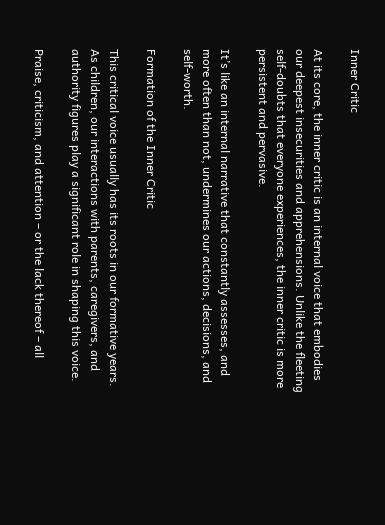Inner Critic

At its core, the inner critic is an internal voice that embodies our deepest insecurities and apprehensions. Unlike the fleeting self-doubts that everyone experiences, the inner critic is more persistent and pervasive.

It’s like an internal narrative that constantly assesses, and more often than not, undermines our actions, decisions, and self-worth.

Formation of the Inner Critic

This critical voice usually has its roots in our formative years. As children, our interactions with parents, caregivers, and authority figures play a significant role in shaping this voice.

Praise, criticism, and attention – or the lack thereof – all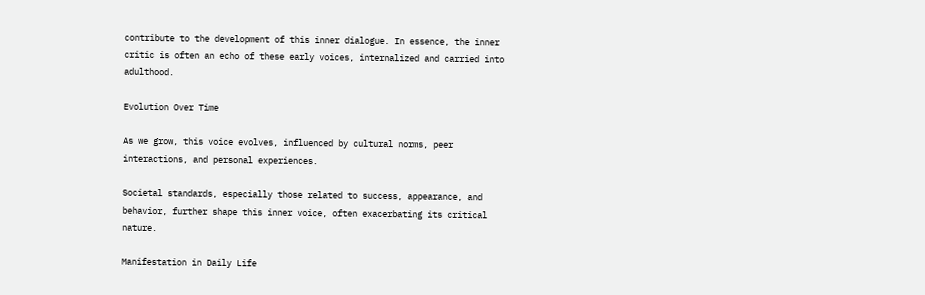contribute to the development of this inner dialogue. In essence, the inner critic is often an echo of these early voices, internalized and carried into adulthood.

Evolution Over Time

As we grow, this voice evolves, influenced by cultural norms, peer interactions, and personal experiences.

Societal standards, especially those related to success, appearance, and behavior, further shape this inner voice, often exacerbating its critical nature.

Manifestation in Daily Life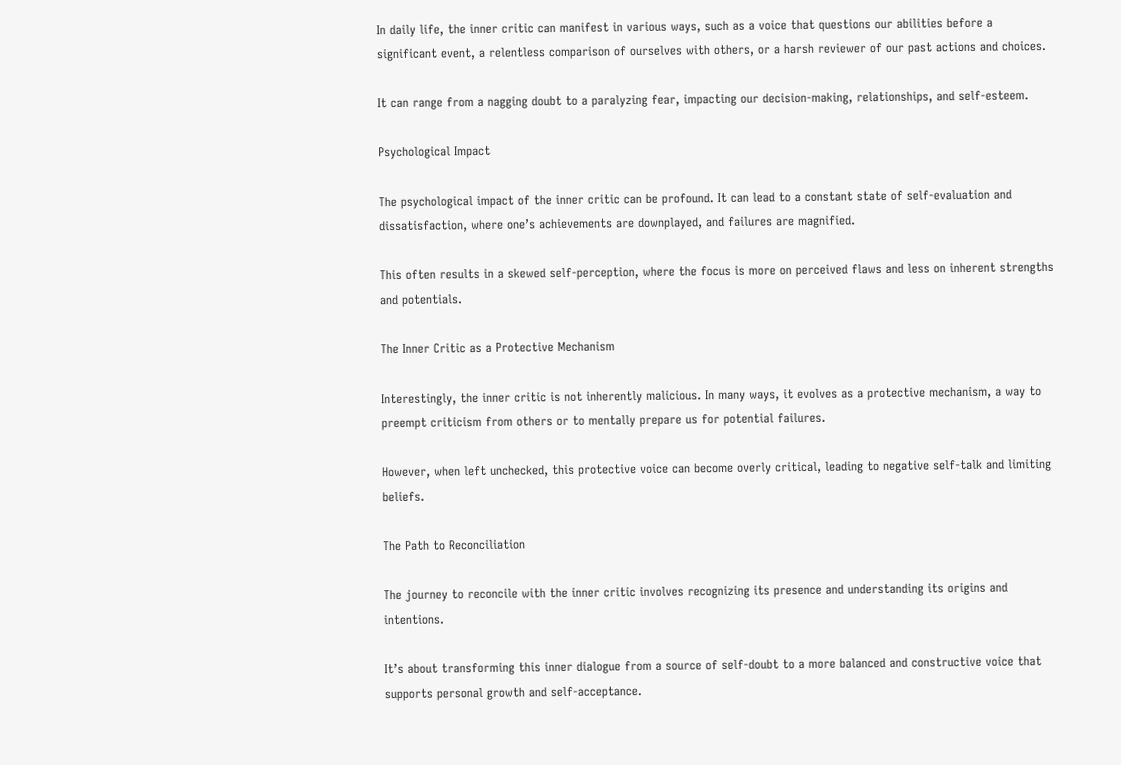In daily life, the inner critic can manifest in various ways, such as a voice that questions our abilities before a significant event, a relentless comparison of ourselves with others, or a harsh reviewer of our past actions and choices.

It can range from a nagging doubt to a paralyzing fear, impacting our decision-making, relationships, and self-esteem.

Psychological Impact

The psychological impact of the inner critic can be profound. It can lead to a constant state of self-evaluation and dissatisfaction, where one’s achievements are downplayed, and failures are magnified.

This often results in a skewed self-perception, where the focus is more on perceived flaws and less on inherent strengths and potentials.

The Inner Critic as a Protective Mechanism

Interestingly, the inner critic is not inherently malicious. In many ways, it evolves as a protective mechanism, a way to preempt criticism from others or to mentally prepare us for potential failures.

However, when left unchecked, this protective voice can become overly critical, leading to negative self-talk and limiting beliefs.

The Path to Reconciliation

The journey to reconcile with the inner critic involves recognizing its presence and understanding its origins and intentions.

It’s about transforming this inner dialogue from a source of self-doubt to a more balanced and constructive voice that supports personal growth and self-acceptance.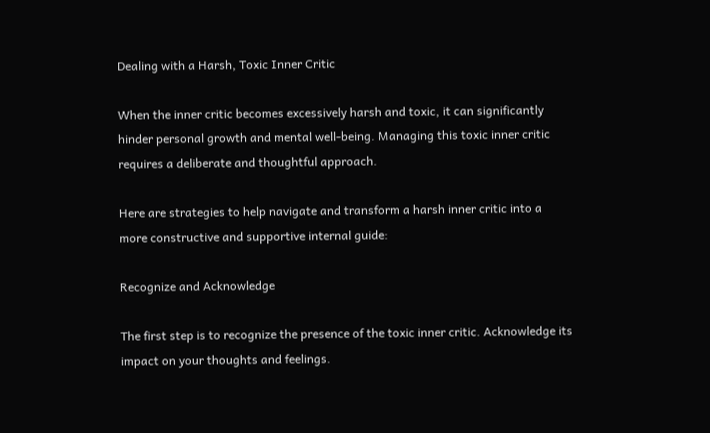Dealing with a Harsh, Toxic Inner Critic

When the inner critic becomes excessively harsh and toxic, it can significantly hinder personal growth and mental well-being. Managing this toxic inner critic requires a deliberate and thoughtful approach.

Here are strategies to help navigate and transform a harsh inner critic into a more constructive and supportive internal guide:

Recognize and Acknowledge

The first step is to recognize the presence of the toxic inner critic. Acknowledge its impact on your thoughts and feelings.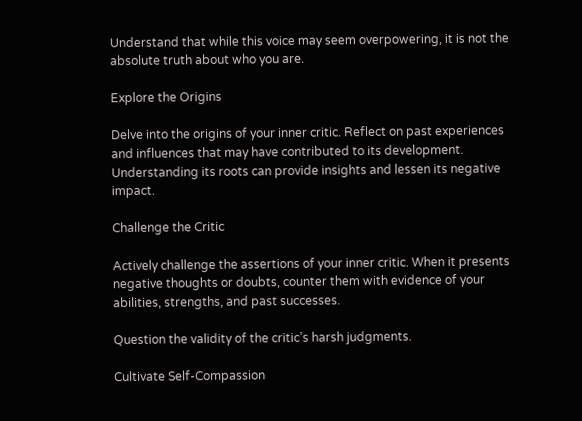Understand that while this voice may seem overpowering, it is not the absolute truth about who you are.

Explore the Origins

Delve into the origins of your inner critic. Reflect on past experiences and influences that may have contributed to its development. Understanding its roots can provide insights and lessen its negative impact.

Challenge the Critic

Actively challenge the assertions of your inner critic. When it presents negative thoughts or doubts, counter them with evidence of your abilities, strengths, and past successes.

Question the validity of the critic’s harsh judgments.

Cultivate Self-Compassion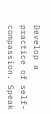Develop a practice of self-compassion. Speak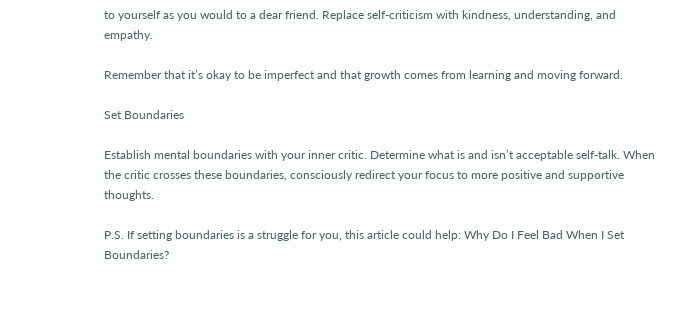to yourself as you would to a dear friend. Replace self-criticism with kindness, understanding, and empathy.

Remember that it’s okay to be imperfect and that growth comes from learning and moving forward.

Set Boundaries

Establish mental boundaries with your inner critic. Determine what is and isn’t acceptable self-talk. When the critic crosses these boundaries, consciously redirect your focus to more positive and supportive thoughts.

P.S. If setting boundaries is a struggle for you, this article could help: Why Do I Feel Bad When I Set Boundaries?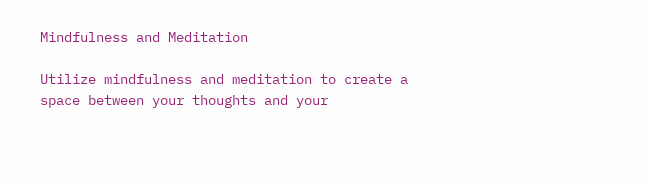Mindfulness and Meditation

Utilize mindfulness and meditation to create a space between your thoughts and your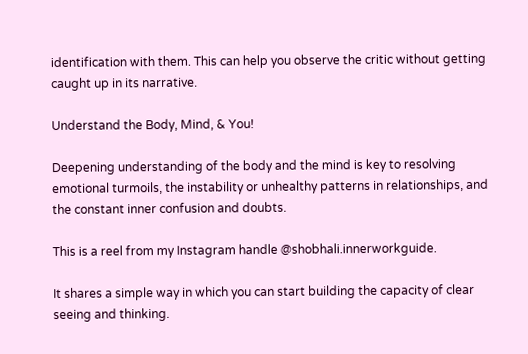identification with them. This can help you observe the critic without getting caught up in its narrative.

Understand the Body, Mind, & You!

Deepening understanding of the body and the mind is key to resolving emotional turmoils, the instability or unhealthy patterns in relationships, and the constant inner confusion and doubts.

This is a reel from my Instagram handle @shobhali.innerworkguide.

It shares a simple way in which you can start building the capacity of clear seeing and thinking.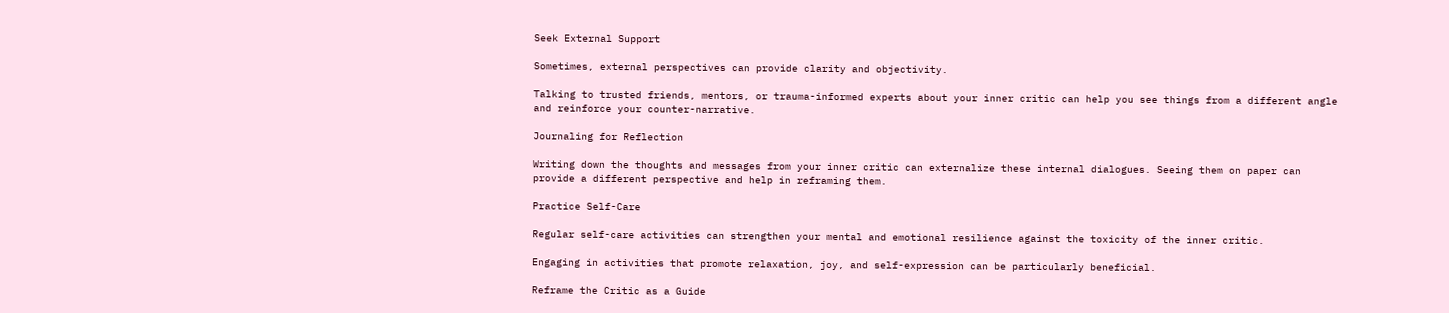Seek External Support

Sometimes, external perspectives can provide clarity and objectivity.

Talking to trusted friends, mentors, or trauma-informed experts about your inner critic can help you see things from a different angle and reinforce your counter-narrative.

Journaling for Reflection

Writing down the thoughts and messages from your inner critic can externalize these internal dialogues. Seeing them on paper can provide a different perspective and help in reframing them.

Practice Self-Care

Regular self-care activities can strengthen your mental and emotional resilience against the toxicity of the inner critic.

Engaging in activities that promote relaxation, joy, and self-expression can be particularly beneficial.

Reframe the Critic as a Guide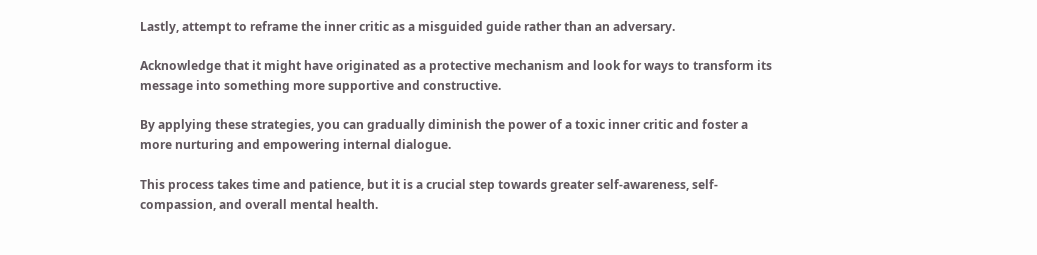Lastly, attempt to reframe the inner critic as a misguided guide rather than an adversary.

Acknowledge that it might have originated as a protective mechanism and look for ways to transform its message into something more supportive and constructive.

By applying these strategies, you can gradually diminish the power of a toxic inner critic and foster a more nurturing and empowering internal dialogue.

This process takes time and patience, but it is a crucial step towards greater self-awareness, self-compassion, and overall mental health.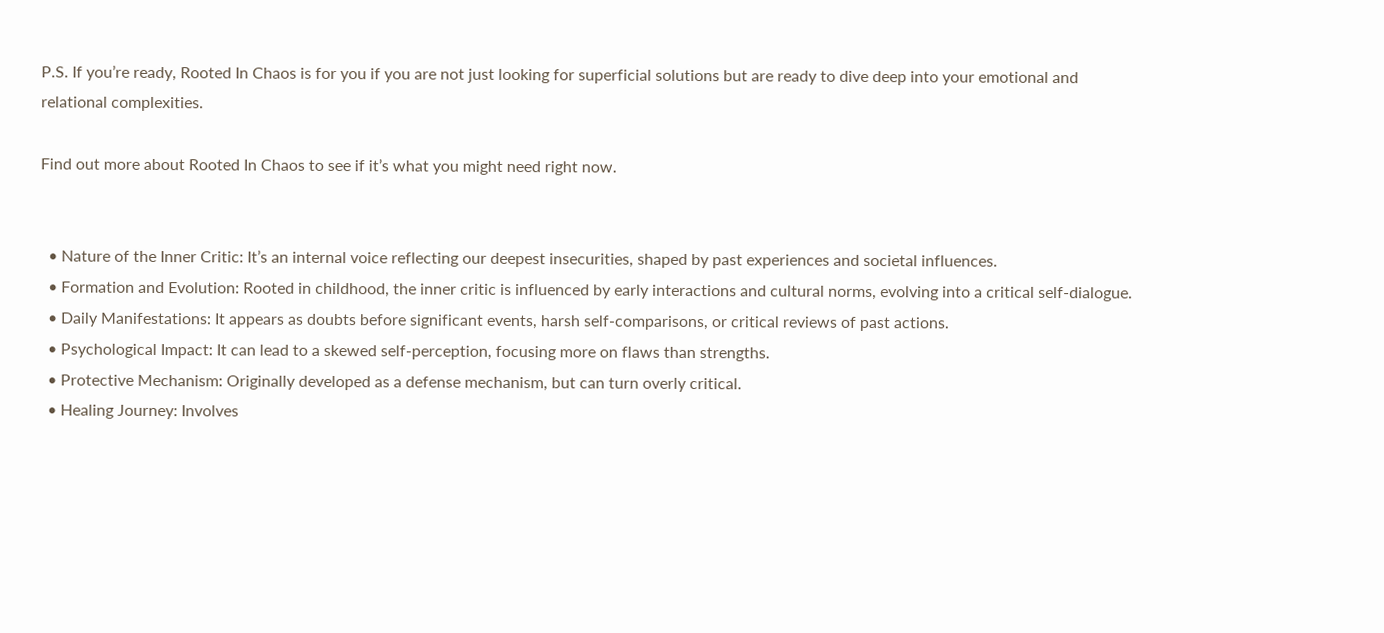P.S. If you’re ready, Rooted In Chaos is for you if you are not just looking for superficial solutions but are ready to dive deep into your emotional and relational complexities.

Find out more about Rooted In Chaos to see if it’s what you might need right now.


  • Nature of the Inner Critic: It’s an internal voice reflecting our deepest insecurities, shaped by past experiences and societal influences.
  • Formation and Evolution: Rooted in childhood, the inner critic is influenced by early interactions and cultural norms, evolving into a critical self-dialogue.
  • Daily Manifestations: It appears as doubts before significant events, harsh self-comparisons, or critical reviews of past actions.
  • Psychological Impact: It can lead to a skewed self-perception, focusing more on flaws than strengths.
  • Protective Mechanism: Originally developed as a defense mechanism, but can turn overly critical.
  • Healing Journey: Involves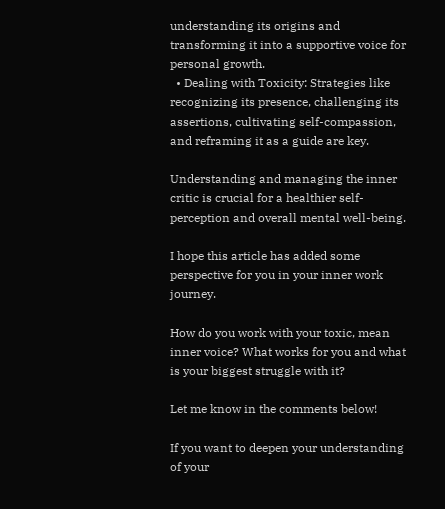understanding its origins and transforming it into a supportive voice for personal growth.
  • Dealing with Toxicity: Strategies like recognizing its presence, challenging its assertions, cultivating self-compassion, and reframing it as a guide are key.

Understanding and managing the inner critic is crucial for a healthier self-perception and overall mental well-being.

I hope this article has added some perspective for you in your inner work journey.

How do you work with your toxic, mean inner voice? What works for you and what is your biggest struggle with it?

Let me know in the comments below!

If you want to deepen your understanding of your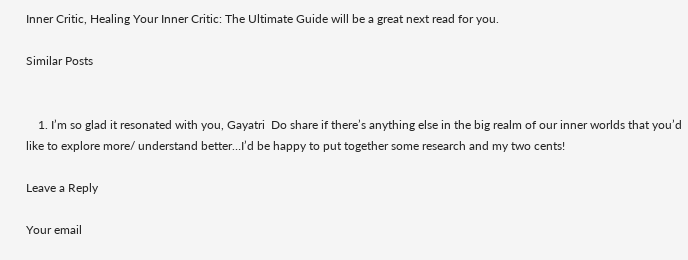Inner Critic, Healing Your Inner Critic: The Ultimate Guide will be a great next read for you.

Similar Posts


    1. I’m so glad it resonated with you, Gayatri  Do share if there’s anything else in the big realm of our inner worlds that you’d like to explore more/ understand better…I’d be happy to put together some research and my two cents!

Leave a Reply

Your email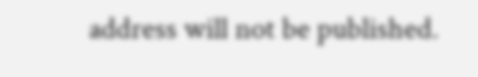address will not be published.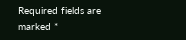Required fields are marked *